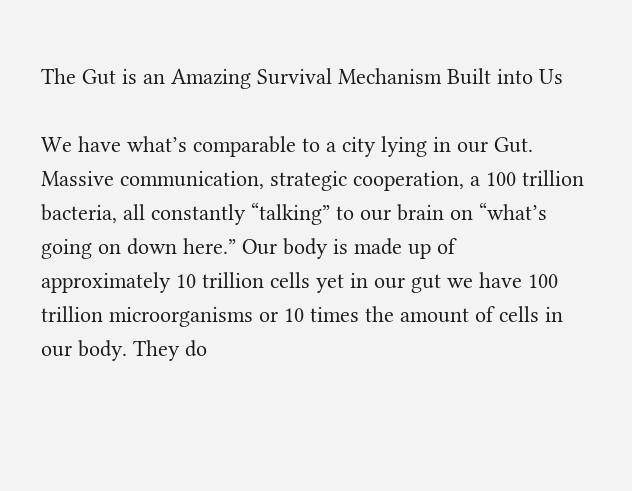The Gut is an Amazing Survival Mechanism Built into Us

We have what’s comparable to a city lying in our Gut. Massive communication, strategic cooperation, a 100 trillion bacteria, all constantly “talking” to our brain on “what’s going on down here.” Our body is made up of approximately 10 trillion cells yet in our gut we have 100 trillion microorganisms or 10 times the amount of cells in our body. They do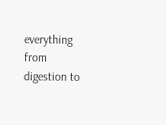everything from digestion to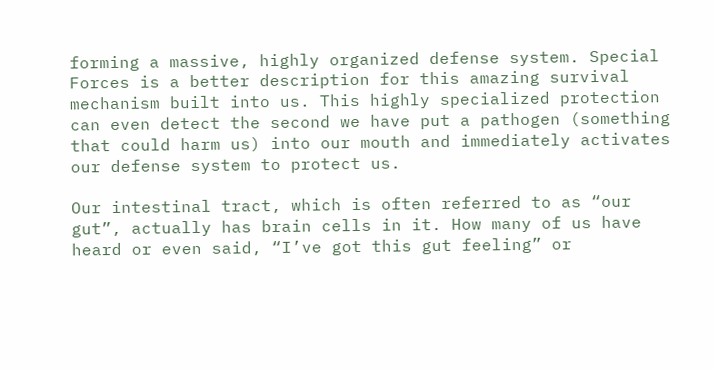forming a massive, highly organized defense system. Special Forces is a better description for this amazing survival mechanism built into us. This highly specialized protection can even detect the second we have put a pathogen (something that could harm us) into our mouth and immediately activates our defense system to protect us.

Our intestinal tract, which is often referred to as “our gut”, actually has brain cells in it. How many of us have heard or even said, “I’ve got this gut feeling” or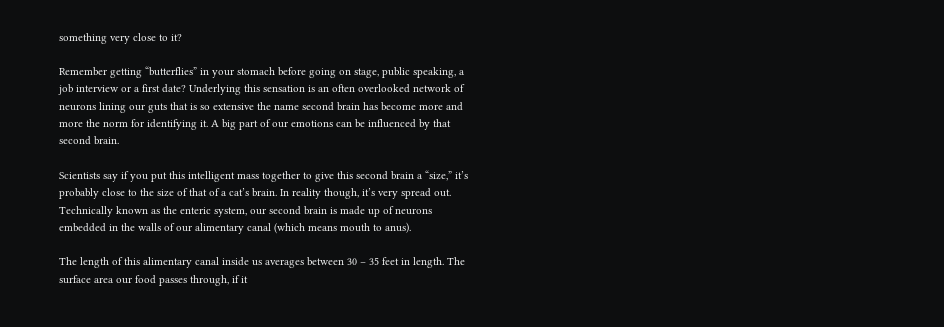something very close to it?

Remember getting “butterflies” in your stomach before going on stage, public speaking, a job interview or a first date? Underlying this sensation is an often overlooked network of neurons lining our guts that is so extensive the name second brain has become more and more the norm for identifying it. A big part of our emotions can be influenced by that second brain.

Scientists say if you put this intelligent mass together to give this second brain a “size,” it’s probably close to the size of that of a cat’s brain. In reality though, it’s very spread out. Technically known as the enteric system, our second brain is made up of neurons embedded in the walls of our alimentary canal (which means mouth to anus).

The length of this alimentary canal inside us averages between 30 – 35 feet in length. The surface area our food passes through, if it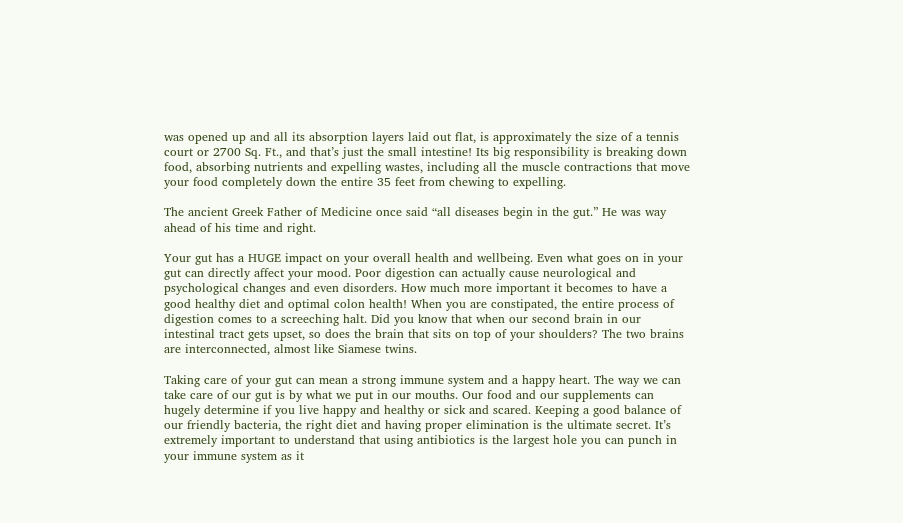was opened up and all its absorption layers laid out flat, is approximately the size of a tennis court or 2700 Sq. Ft., and that’s just the small intestine! Its big responsibility is breaking down food, absorbing nutrients and expelling wastes, including all the muscle contractions that move your food completely down the entire 35 feet from chewing to expelling.

The ancient Greek Father of Medicine once said “all diseases begin in the gut.” He was way ahead of his time and right.

Your gut has a HUGE impact on your overall health and wellbeing. Even what goes on in your gut can directly affect your mood. Poor digestion can actually cause neurological and psychological changes and even disorders. How much more important it becomes to have a good healthy diet and optimal colon health! When you are constipated, the entire process of digestion comes to a screeching halt. Did you know that when our second brain in our intestinal tract gets upset, so does the brain that sits on top of your shoulders? The two brains are interconnected, almost like Siamese twins.

Taking care of your gut can mean a strong immune system and a happy heart. The way we can take care of our gut is by what we put in our mouths. Our food and our supplements can hugely determine if you live happy and healthy or sick and scared. Keeping a good balance of our friendly bacteria, the right diet and having proper elimination is the ultimate secret. It’s extremely important to understand that using antibiotics is the largest hole you can punch in your immune system as it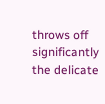throws off significantly the delicate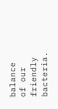balance of our friendly bacteria.